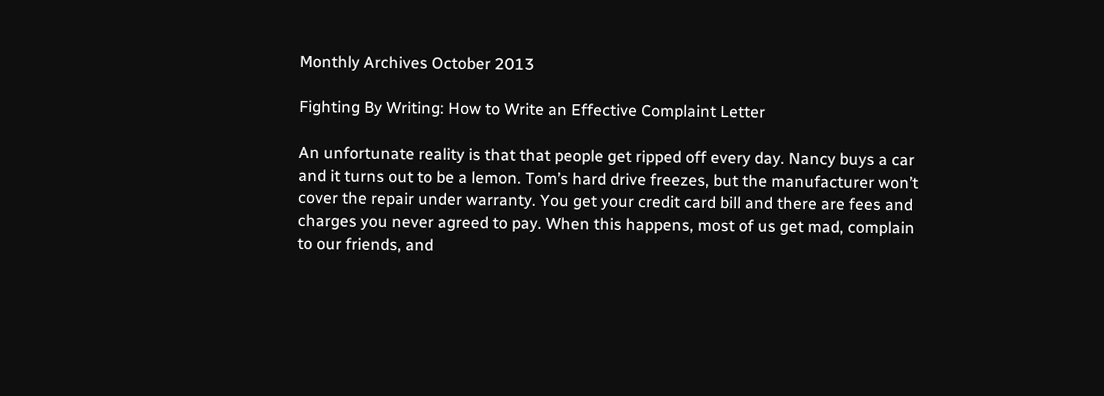Monthly Archives October 2013

Fighting By Writing: How to Write an Effective Complaint Letter

An unfortunate reality is that that people get ripped off every day. Nancy buys a car and it turns out to be a lemon. Tom’s hard drive freezes, but the manufacturer won’t cover the repair under warranty. You get your credit card bill and there are fees and charges you never agreed to pay. When this happens, most of us get mad, complain to our friends, and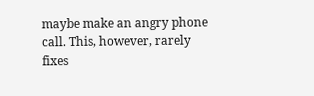maybe make an angry phone call. This, however, rarely fixes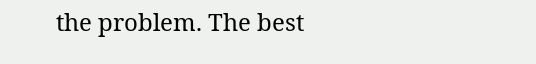the problem. The best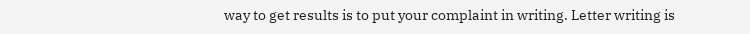way to get results is to put your complaint in writing. Letter writing is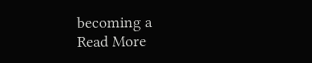becoming a
Read More